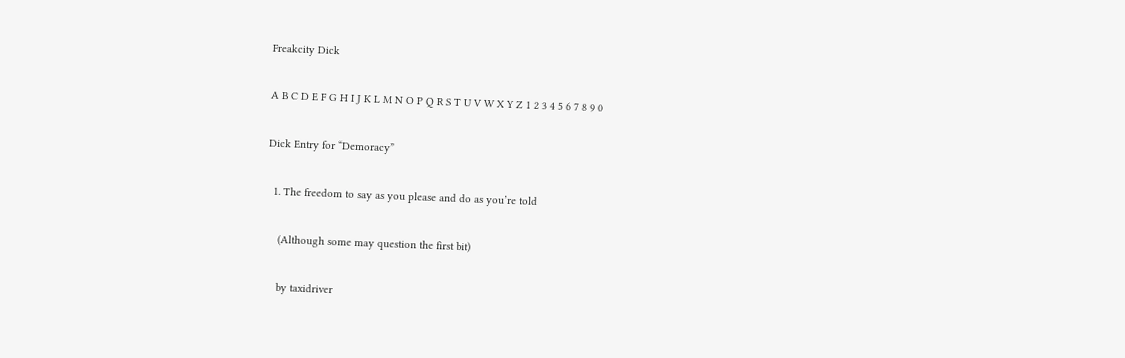Freakcity Dick

A B C D E F G H I J K L M N O P Q R S T U V W X Y Z 1 2 3 4 5 6 7 8 9 0

Dick Entry for “Demoracy”

  1. The freedom to say as you please and do as you’re told

    (Although some may question the first bit)

    by taxidriver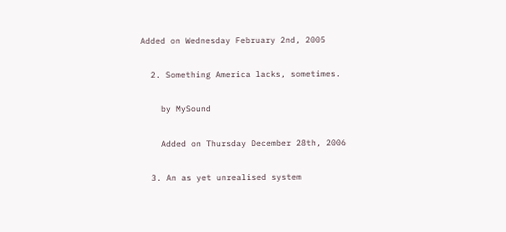Added on Wednesday February 2nd, 2005

  2. Something America lacks, sometimes.

    by MySound

    Added on Thursday December 28th, 2006

  3. An as yet unrealised system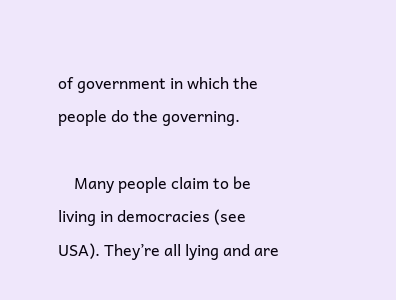of government in which the people do the governing.

    Many people claim to be living in democracies (see USA). They’re all lying and are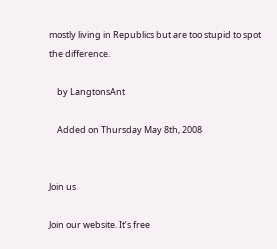mostly living in Republics but are too stupid to spot the difference.

    by LangtonsAnt

    Added on Thursday May 8th, 2008


Join us

Join our website. It’s free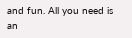and fun. All you need is an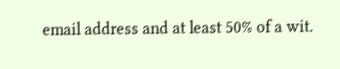email address and at least 50% of a wit.